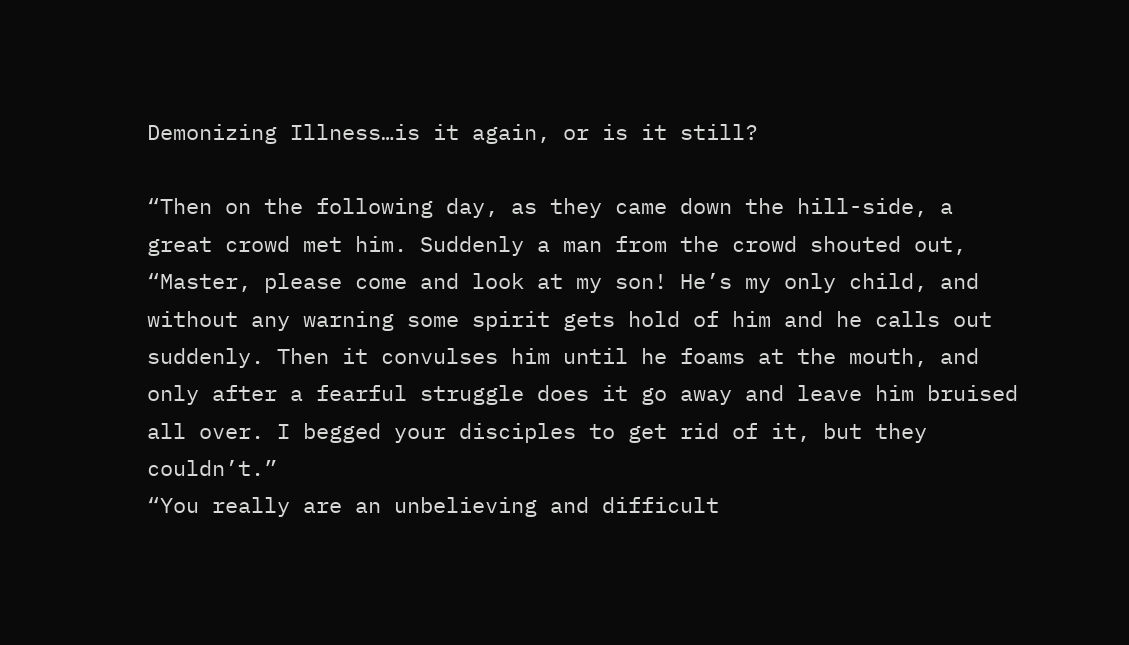Demonizing Illness…is it again, or is it still?

“Then on the following day, as they came down the hill-side, a great crowd met him. Suddenly a man from the crowd shouted out, “Master, please come and look at my son! He’s my only child, and without any warning some spirit gets hold of him and he calls out suddenly. Then it convulses him until he foams at the mouth, and only after a fearful struggle does it go away and leave him bruised all over. I begged your disciples to get rid of it, but they couldn’t.”
“You really are an unbelieving and difficult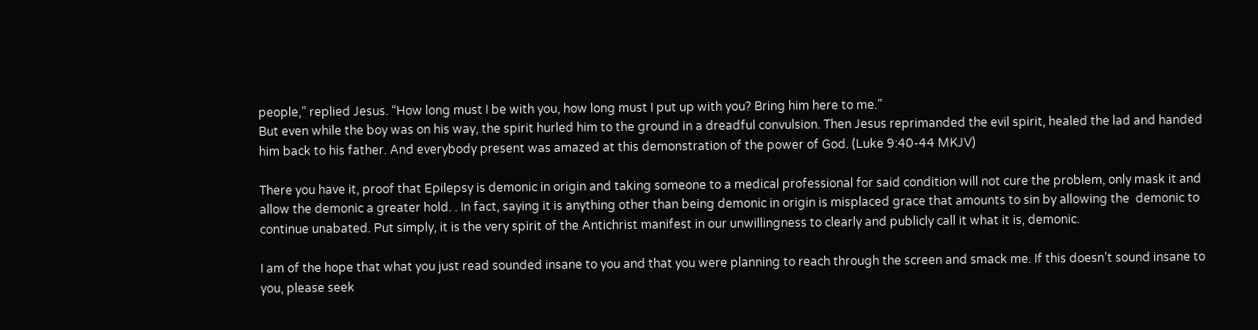people,” replied Jesus. “How long must I be with you, how long must I put up with you? Bring him here to me.”
But even while the boy was on his way, the spirit hurled him to the ground in a dreadful convulsion. Then Jesus reprimanded the evil spirit, healed the lad and handed him back to his father. And everybody present was amazed at this demonstration of the power of God. (Luke 9:40-44 MKJV)

There you have it, proof that Epilepsy is demonic in origin and taking someone to a medical professional for said condition will not cure the problem, only mask it and allow the demonic a greater hold. . In fact, saying it is anything other than being demonic in origin is misplaced grace that amounts to sin by allowing the  demonic to continue unabated. Put simply, it is the very spirit of the Antichrist manifest in our unwillingness to clearly and publicly call it what it is, demonic.

I am of the hope that what you just read sounded insane to you and that you were planning to reach through the screen and smack me. If this doesn’t sound insane to you, please seek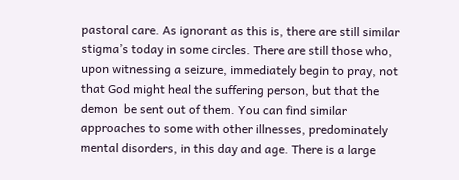pastoral care. As ignorant as this is, there are still similar stigma’s today in some circles. There are still those who, upon witnessing a seizure, immediately begin to pray, not that God might heal the suffering person, but that the demon  be sent out of them. You can find similar approaches to some with other illnesses, predominately mental disorders, in this day and age. There is a large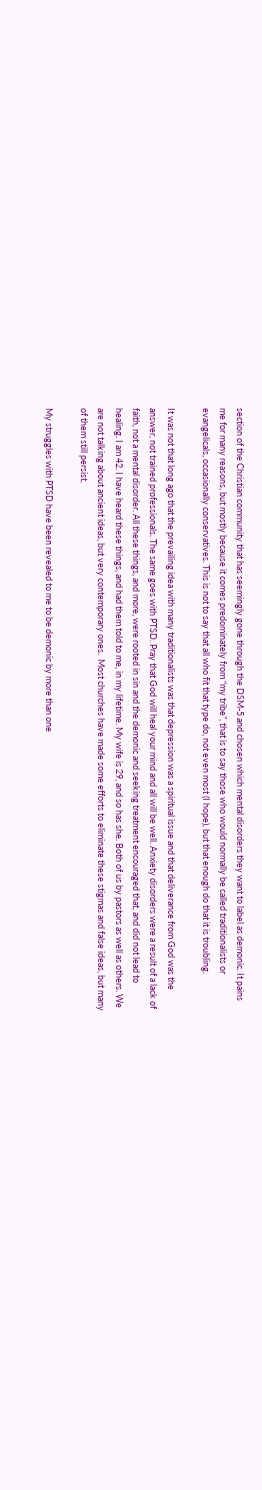section of the Christian community that has seemingly gone through the DSM-5 and chosen which mental disorders they want to label as demonic. It pains me for many reasons, but mostly because it comes predominately from “my tribe”, that is to say those who would normally be called traditionalists or evangelicals, occasionally conservatives. This is not to say that all who fit that type do, not even most (I hope), but that enough do that it is troubling.

It was not that long ago that the prevailing idea with many traditionalists was that depression was a spiritual issue and that deliverance from God was the answer, not trained professionals. The same goes with PTSD. Pray that God will heal your mind and all will be well. Anxiety disorders were a result of a lack of faith, not a mental disorder. All these things, and more, were rooted in sin and the demonic and seeking treatment encouraged that, and did not lead to healing. I am 42. I have heard these things, and had them told to me, in my lifetime. My wife is 29, and so has she. Both of us by pastors as well as others. We are not talking about ancient ideas, but very contemporary ones.  Most churches have made some efforts to eliminate these stigmas and false ideas, but many of them still persist.

My struggles with PTSD have been revealed to me to be demonic by more than one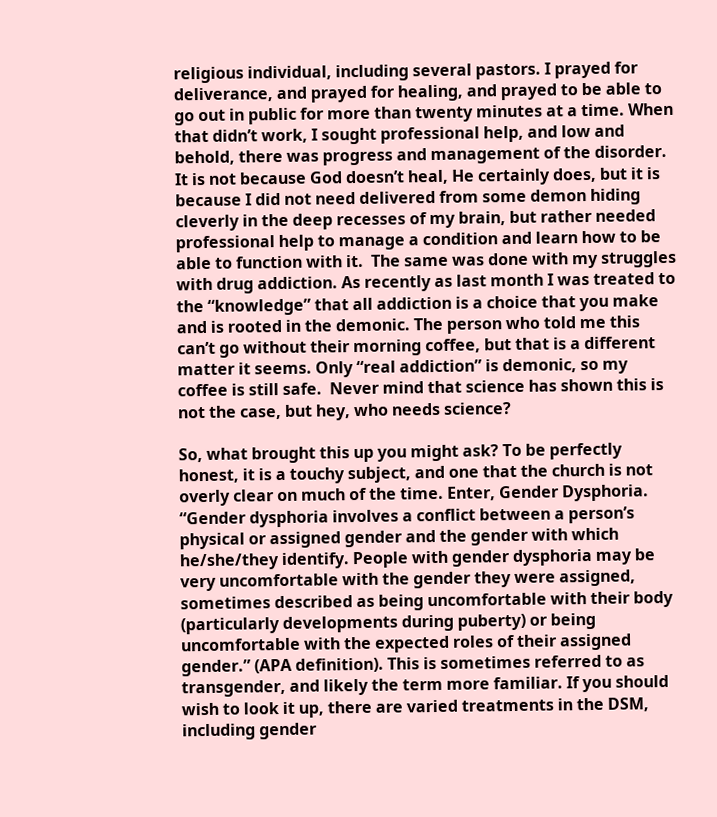religious individual, including several pastors. I prayed for deliverance, and prayed for healing, and prayed to be able to go out in public for more than twenty minutes at a time. When that didn’t work, I sought professional help, and low and behold, there was progress and management of the disorder. It is not because God doesn’t heal, He certainly does, but it is because I did not need delivered from some demon hiding cleverly in the deep recesses of my brain, but rather needed professional help to manage a condition and learn how to be able to function with it.  The same was done with my struggles with drug addiction. As recently as last month I was treated to  the “knowledge” that all addiction is a choice that you make and is rooted in the demonic. The person who told me this can’t go without their morning coffee, but that is a different matter it seems. Only “real addiction” is demonic, so my coffee is still safe.  Never mind that science has shown this is not the case, but hey, who needs science?

So, what brought this up you might ask? To be perfectly honest, it is a touchy subject, and one that the church is not overly clear on much of the time. Enter, Gender Dysphoria.
“Gender dysphoria involves a conflict between a person’s physical or assigned gender and the gender with which he/she/they identify. People with gender dysphoria may be very uncomfortable with the gender they were assigned, sometimes described as being uncomfortable with their body (particularly developments during puberty) or being uncomfortable with the expected roles of their assigned gender.” (APA definition). This is sometimes referred to as transgender, and likely the term more familiar. If you should wish to look it up, there are varied treatments in the DSM, including gender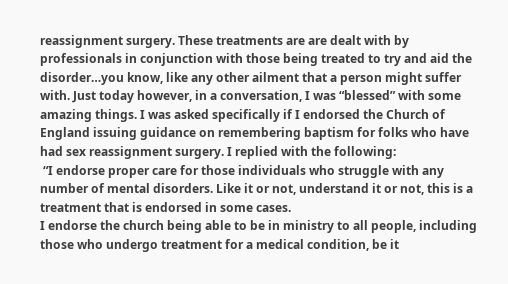reassignment surgery. These treatments are are dealt with by professionals in conjunction with those being treated to try and aid the disorder…you know, like any other ailment that a person might suffer with. Just today however, in a conversation, I was “blessed” with some amazing things. I was asked specifically if I endorsed the Church of England issuing guidance on remembering baptism for folks who have had sex reassignment surgery. I replied with the following:
 “I endorse proper care for those individuals who struggle with any number of mental disorders. Like it or not, understand it or not, this is a treatment that is endorsed in some cases.
I endorse the church being able to be in ministry to all people, including those who undergo treatment for a medical condition, be it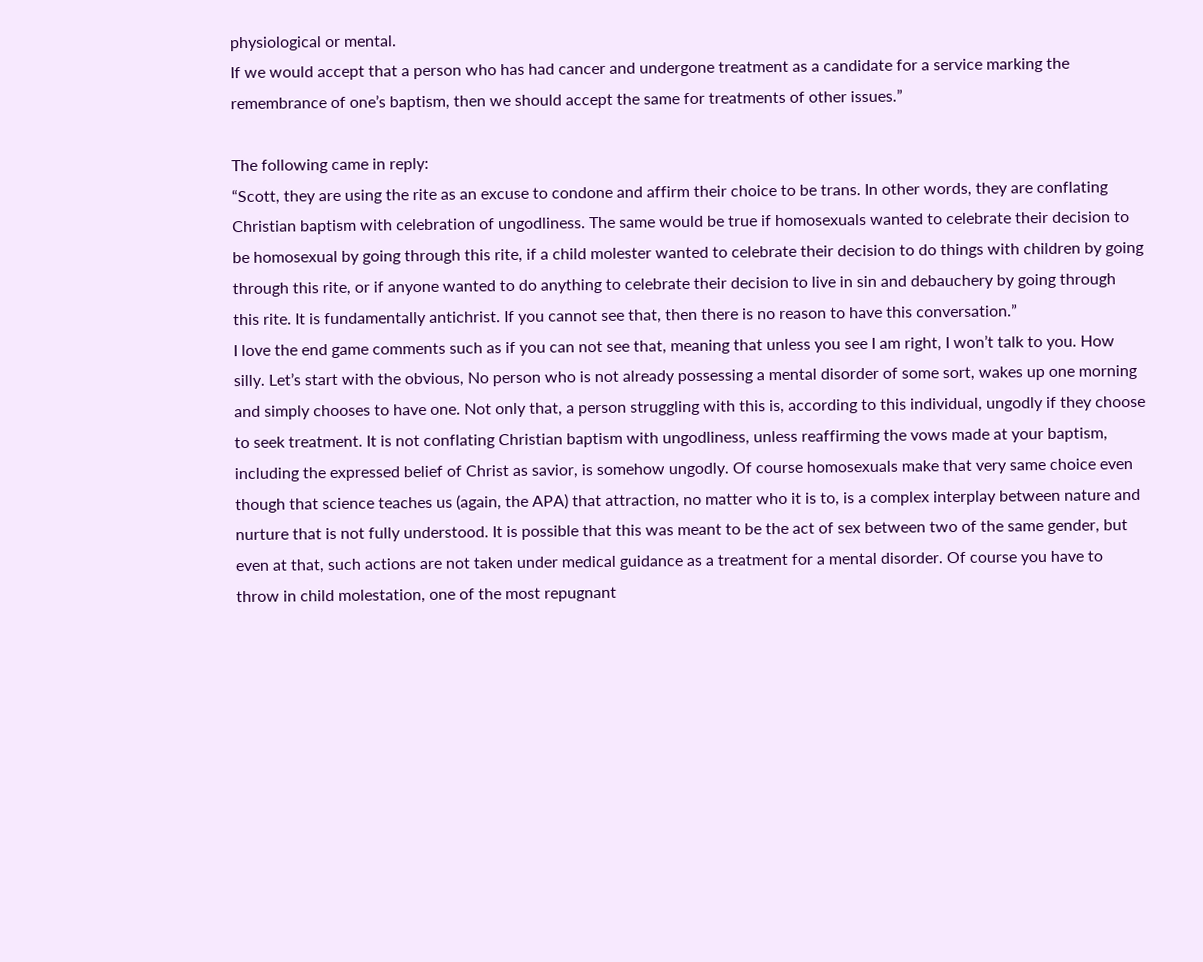physiological or mental.
If we would accept that a person who has had cancer and undergone treatment as a candidate for a service marking the remembrance of one’s baptism, then we should accept the same for treatments of other issues.”

The following came in reply:
“Scott, they are using the rite as an excuse to condone and affirm their choice to be trans. In other words, they are conflating Christian baptism with celebration of ungodliness. The same would be true if homosexuals wanted to celebrate their decision to be homosexual by going through this rite, if a child molester wanted to celebrate their decision to do things with children by going through this rite, or if anyone wanted to do anything to celebrate their decision to live in sin and debauchery by going through this rite. It is fundamentally antichrist. If you cannot see that, then there is no reason to have this conversation.”
I love the end game comments such as if you can not see that, meaning that unless you see I am right, I won’t talk to you. How silly. Let’s start with the obvious, No person who is not already possessing a mental disorder of some sort, wakes up one morning and simply chooses to have one. Not only that, a person struggling with this is, according to this individual, ungodly if they choose to seek treatment. It is not conflating Christian baptism with ungodliness, unless reaffirming the vows made at your baptism, including the expressed belief of Christ as savior, is somehow ungodly. Of course homosexuals make that very same choice even though that science teaches us (again, the APA) that attraction, no matter who it is to, is a complex interplay between nature and nurture that is not fully understood. It is possible that this was meant to be the act of sex between two of the same gender, but even at that, such actions are not taken under medical guidance as a treatment for a mental disorder. Of course you have to throw in child molestation, one of the most repugnant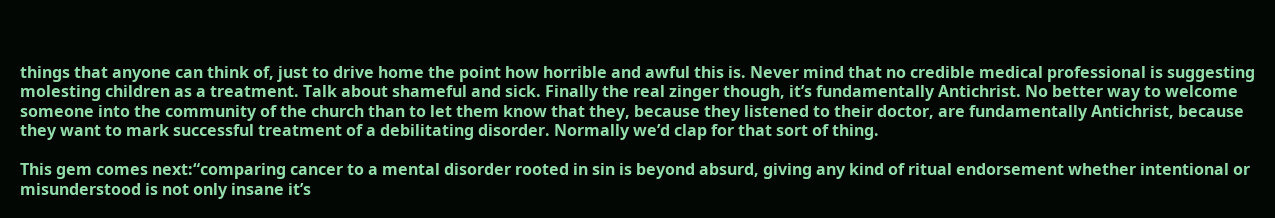things that anyone can think of, just to drive home the point how horrible and awful this is. Never mind that no credible medical professional is suggesting molesting children as a treatment. Talk about shameful and sick. Finally the real zinger though, it’s fundamentally Antichrist. No better way to welcome someone into the community of the church than to let them know that they, because they listened to their doctor, are fundamentally Antichrist, because they want to mark successful treatment of a debilitating disorder. Normally we’d clap for that sort of thing.

This gem comes next:“comparing cancer to a mental disorder rooted in sin is beyond absurd, giving any kind of ritual endorsement whether intentional or misunderstood is not only insane it’s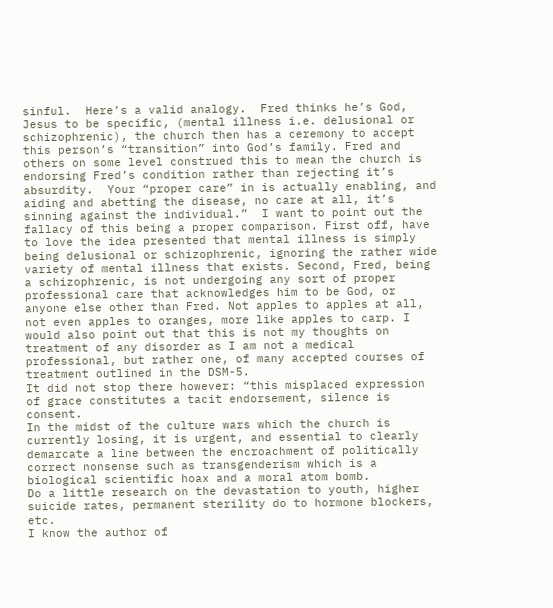sinful.  Here’s a valid analogy.  Fred thinks he’s God, Jesus to be specific, (mental illness i.e. delusional or schizophrenic), the church then has a ceremony to accept this person’s “transition” into God’s family. Fred and others on some level construed this to mean the church is endorsing Fred’s condition rather than rejecting it’s absurdity.  Your “proper care” in is actually enabling, and aiding and abetting the disease, no care at all, it’s sinning against the individual.”  I want to point out the fallacy of this being a proper comparison. First off, have to love the idea presented that mental illness is simply being delusional or schizophrenic, ignoring the rather wide variety of mental illness that exists. Second, Fred, being a schizophrenic, is not undergoing any sort of proper professional care that acknowledges him to be God, or anyone else other than Fred. Not apples to apples at all, not even apples to oranges, more like apples to carp. I would also point out that this is not my thoughts on treatment of any disorder as I am not a medical professional, but rather one, of many accepted courses of treatment outlined in the DSM-5.
It did not stop there however: “this misplaced expression of grace constitutes a tacit endorsement, silence is consent.
In the midst of the culture wars which the church is currently losing, it is urgent, and essential to clearly demarcate a line between the encroachment of politically correct nonsense such as transgenderism which is a biological scientific hoax and a moral atom bomb.
Do a little research on the devastation to youth, higher suicide rates, permanent sterility do to hormone blockers, etc.
I know the author of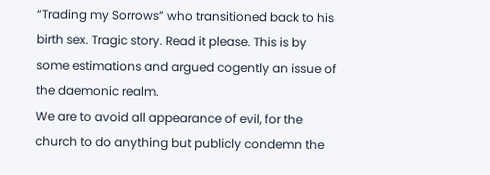“Trading my Sorrows” who transitioned back to his birth sex. Tragic story. Read it please. This is by some estimations and argued cogently an issue of the daemonic realm.
We are to avoid all appearance of evil, for the church to do anything but publicly condemn the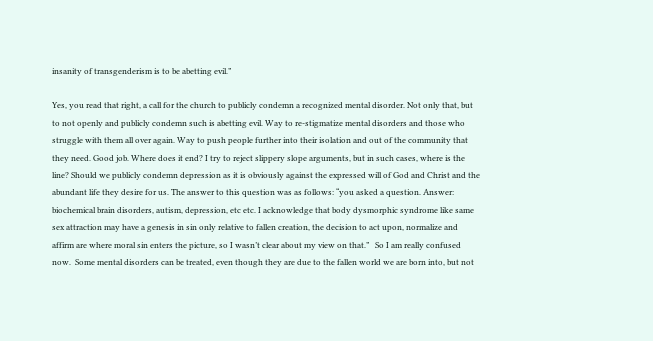insanity of transgenderism is to be abetting evil.”

Yes, you read that right, a call for the church to publicly condemn a recognized mental disorder. Not only that, but to not openly and publicly condemn such is abetting evil. Way to re-stigmatize mental disorders and those who struggle with them all over again. Way to push people further into their isolation and out of the community that they need. Good job. Where does it end? I try to reject slippery slope arguments, but in such cases, where is the line? Should we publicly condemn depression as it is obviously against the expressed will of God and Christ and the abundant life they desire for us. The answer to this question was as follows: “you asked a question. Answer: biochemical brain disorders, autism, depression, etc etc. I acknowledge that body dysmorphic syndrome like same sex attraction may have a genesis in sin only relative to fallen creation, the decision to act upon, normalize and affirm are where moral sin enters the picture, so I wasn’t clear about my view on that.”   So I am really confused now.  Some mental disorders can be treated, even though they are due to the fallen world we are born into, but not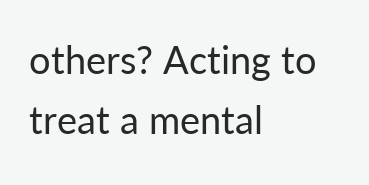others? Acting to treat a mental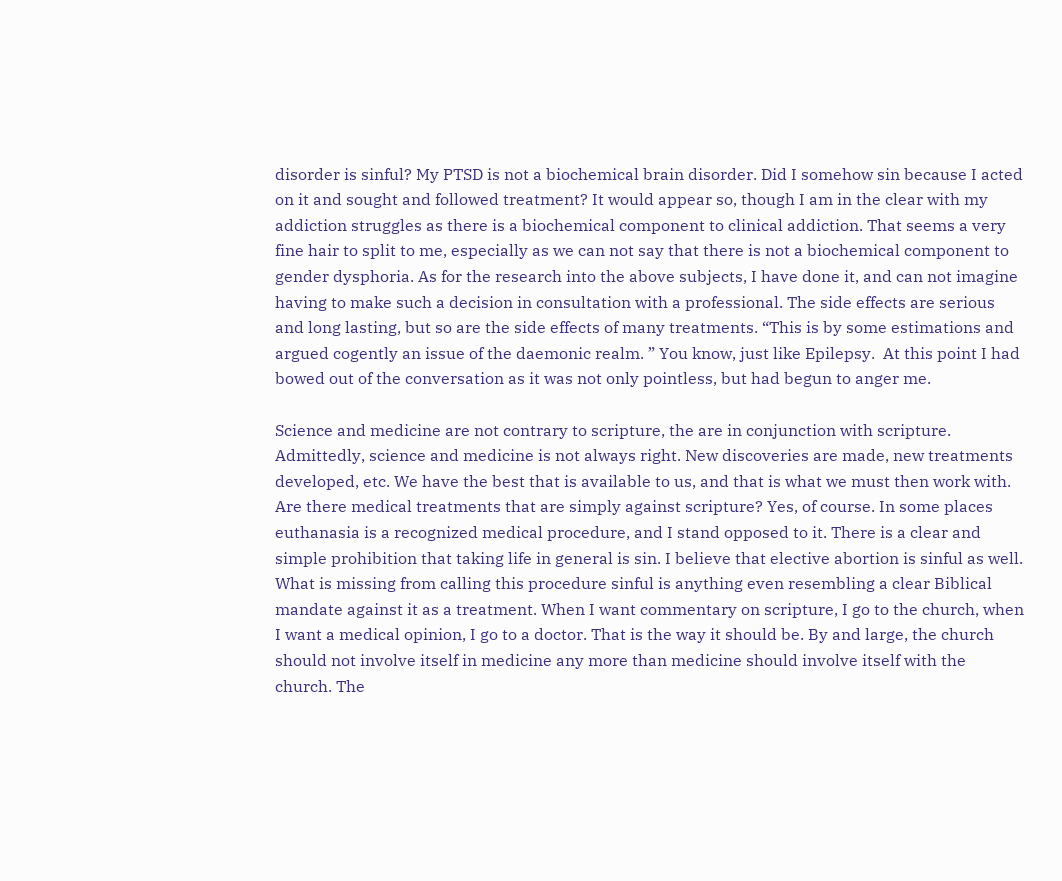disorder is sinful? My PTSD is not a biochemical brain disorder. Did I somehow sin because I acted on it and sought and followed treatment? It would appear so, though I am in the clear with my addiction struggles as there is a biochemical component to clinical addiction. That seems a very fine hair to split to me, especially as we can not say that there is not a biochemical component to gender dysphoria. As for the research into the above subjects, I have done it, and can not imagine having to make such a decision in consultation with a professional. The side effects are serious and long lasting, but so are the side effects of many treatments. “This is by some estimations and argued cogently an issue of the daemonic realm. ” You know, just like Epilepsy.  At this point I had bowed out of the conversation as it was not only pointless, but had begun to anger me.

Science and medicine are not contrary to scripture, the are in conjunction with scripture. Admittedly, science and medicine is not always right. New discoveries are made, new treatments developed, etc. We have the best that is available to us, and that is what we must then work with. Are there medical treatments that are simply against scripture? Yes, of course. In some places euthanasia is a recognized medical procedure, and I stand opposed to it. There is a clear and simple prohibition that taking life in general is sin. I believe that elective abortion is sinful as well. What is missing from calling this procedure sinful is anything even resembling a clear Biblical mandate against it as a treatment. When I want commentary on scripture, I go to the church, when I want a medical opinion, I go to a doctor. That is the way it should be. By and large, the church should not involve itself in medicine any more than medicine should involve itself with the church. The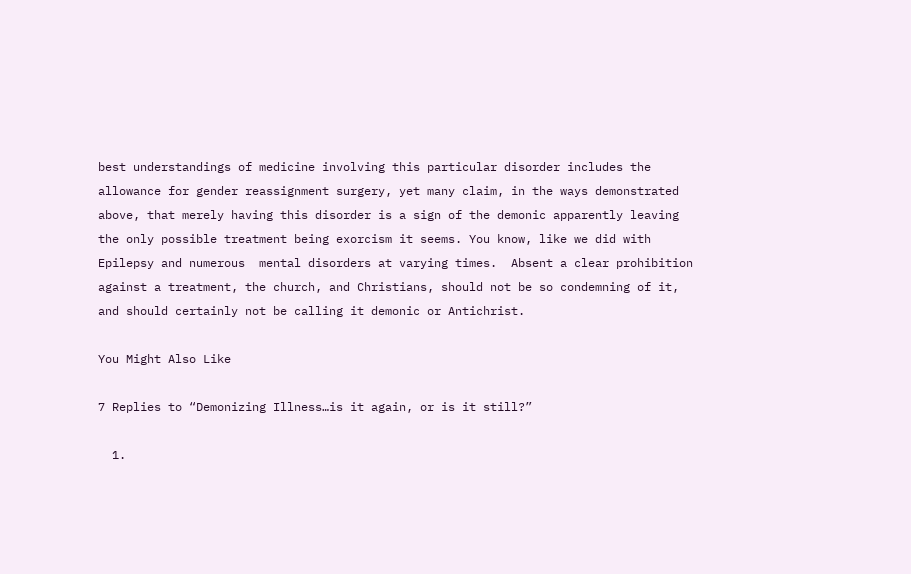best understandings of medicine involving this particular disorder includes the allowance for gender reassignment surgery, yet many claim, in the ways demonstrated above, that merely having this disorder is a sign of the demonic apparently leaving the only possible treatment being exorcism it seems. You know, like we did with Epilepsy and numerous  mental disorders at varying times.  Absent a clear prohibition against a treatment, the church, and Christians, should not be so condemning of it, and should certainly not be calling it demonic or Antichrist.

You Might Also Like

7 Replies to “Demonizing Illness…is it again, or is it still?”

  1.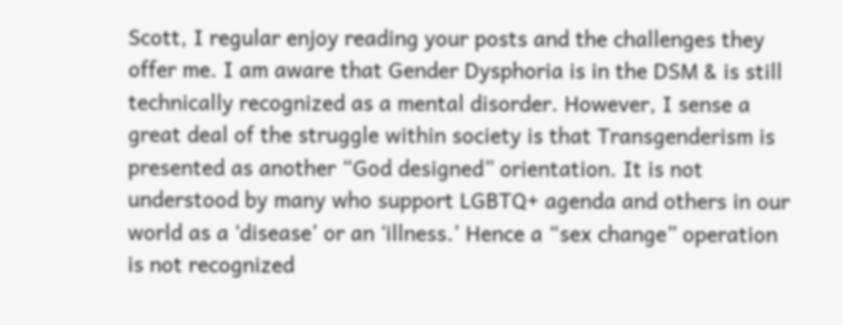Scott, I regular enjoy reading your posts and the challenges they offer me. I am aware that Gender Dysphoria is in the DSM & is still technically recognized as a mental disorder. However, I sense a great deal of the struggle within society is that Transgenderism is presented as another “God designed” orientation. It is not understood by many who support LGBTQ+ agenda and others in our world as a ‘disease’ or an ‘illness.’ Hence a “sex change” operation is not recognized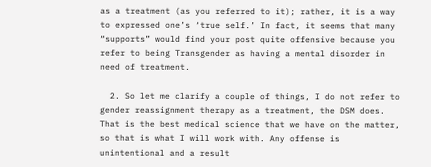as a treatment (as you referred to it); rather, it is a way to expressed one’s ‘true self.’ In fact, it seems that many “supports” would find your post quite offensive because you refer to being Transgender as having a mental disorder in need of treatment.

  2. So let me clarify a couple of things, I do not refer to gender reassignment therapy as a treatment, the DSM does. That is the best medical science that we have on the matter, so that is what I will work with. Any offense is unintentional and a result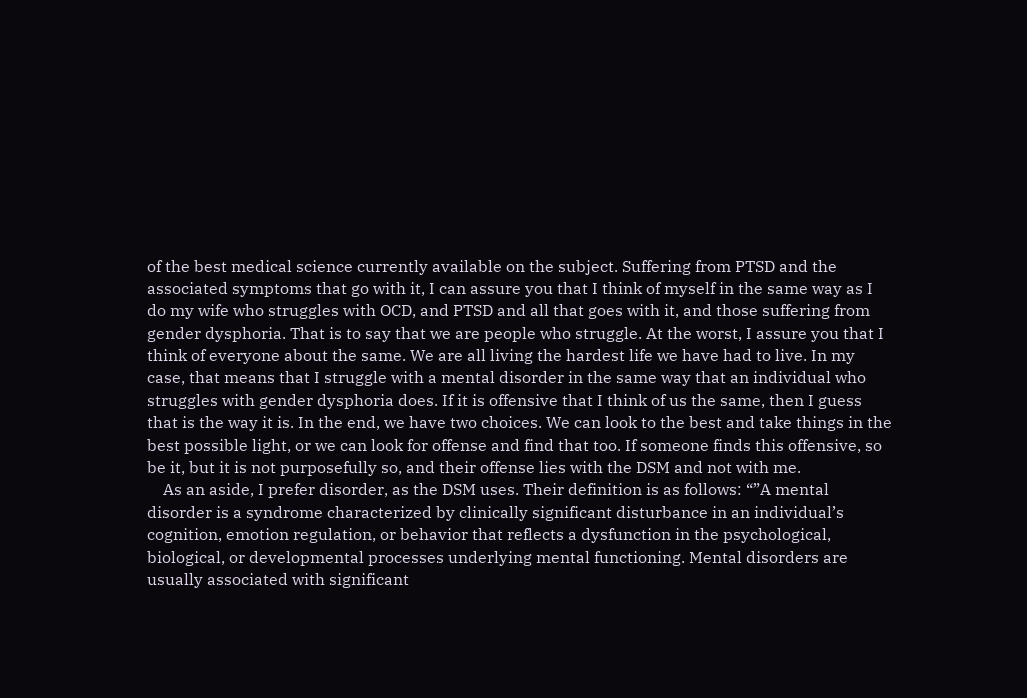of the best medical science currently available on the subject. Suffering from PTSD and the associated symptoms that go with it, I can assure you that I think of myself in the same way as I do my wife who struggles with OCD, and PTSD and all that goes with it, and those suffering from gender dysphoria. That is to say that we are people who struggle. At the worst, I assure you that I think of everyone about the same. We are all living the hardest life we have had to live. In my case, that means that I struggle with a mental disorder in the same way that an individual who struggles with gender dysphoria does. If it is offensive that I think of us the same, then I guess that is the way it is. In the end, we have two choices. We can look to the best and take things in the best possible light, or we can look for offense and find that too. If someone finds this offensive, so be it, but it is not purposefully so, and their offense lies with the DSM and not with me.
    As an aside, I prefer disorder, as the DSM uses. Their definition is as follows: “”A mental disorder is a syndrome characterized by clinically significant disturbance in an individual’s cognition, emotion regulation, or behavior that reflects a dysfunction in the psychological, biological, or developmental processes underlying mental functioning. Mental disorders are usually associated with significant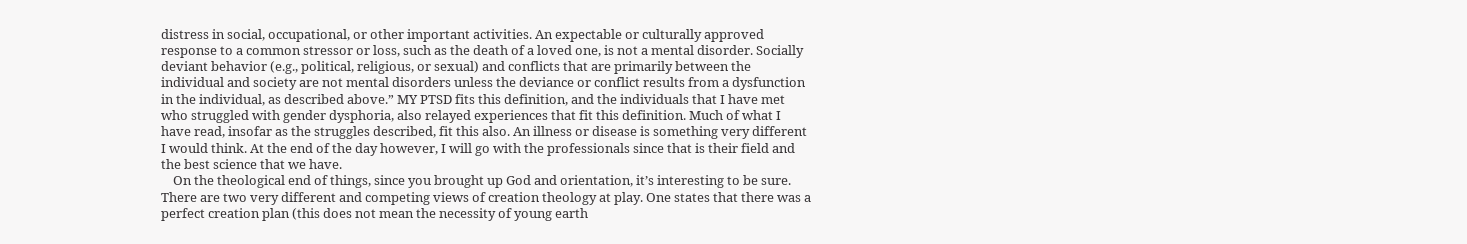distress in social, occupational, or other important activities. An expectable or culturally approved response to a common stressor or loss, such as the death of a loved one, is not a mental disorder. Socially deviant behavior (e.g., political, religious, or sexual) and conflicts that are primarily between the individual and society are not mental disorders unless the deviance or conflict results from a dysfunction in the individual, as described above.” MY PTSD fits this definition, and the individuals that I have met who struggled with gender dysphoria, also relayed experiences that fit this definition. Much of what I have read, insofar as the struggles described, fit this also. An illness or disease is something very different I would think. At the end of the day however, I will go with the professionals since that is their field and the best science that we have.
    On the theological end of things, since you brought up God and orientation, it’s interesting to be sure. There are two very different and competing views of creation theology at play. One states that there was a perfect creation plan (this does not mean the necessity of young earth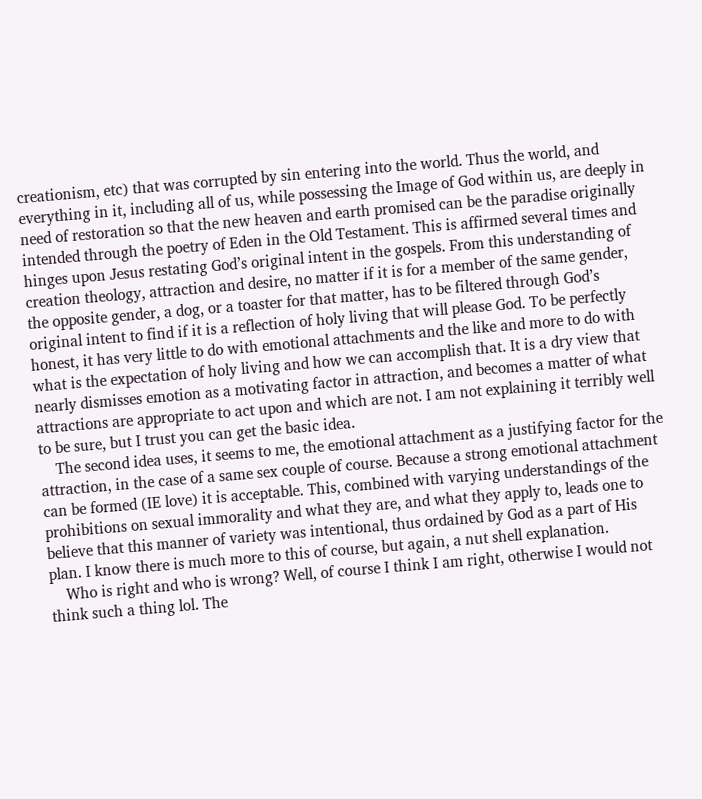creationism, etc) that was corrupted by sin entering into the world. Thus the world, and everything in it, including all of us, while possessing the Image of God within us, are deeply in need of restoration so that the new heaven and earth promised can be the paradise originally intended through the poetry of Eden in the Old Testament. This is affirmed several times and hinges upon Jesus restating God’s original intent in the gospels. From this understanding of creation theology, attraction and desire, no matter if it is for a member of the same gender, the opposite gender, a dog, or a toaster for that matter, has to be filtered through God’s original intent to find if it is a reflection of holy living that will please God. To be perfectly honest, it has very little to do with emotional attachments and the like and more to do with what is the expectation of holy living and how we can accomplish that. It is a dry view that nearly dismisses emotion as a motivating factor in attraction, and becomes a matter of what attractions are appropriate to act upon and which are not. I am not explaining it terribly well to be sure, but I trust you can get the basic idea.
    The second idea uses, it seems to me, the emotional attachment as a justifying factor for the attraction, in the case of a same sex couple of course. Because a strong emotional attachment can be formed (IE love) it is acceptable. This, combined with varying understandings of the prohibitions on sexual immorality and what they are, and what they apply to, leads one to believe that this manner of variety was intentional, thus ordained by God as a part of His plan. I know there is much more to this of course, but again, a nut shell explanation.
    Who is right and who is wrong? Well, of course I think I am right, otherwise I would not think such a thing lol. The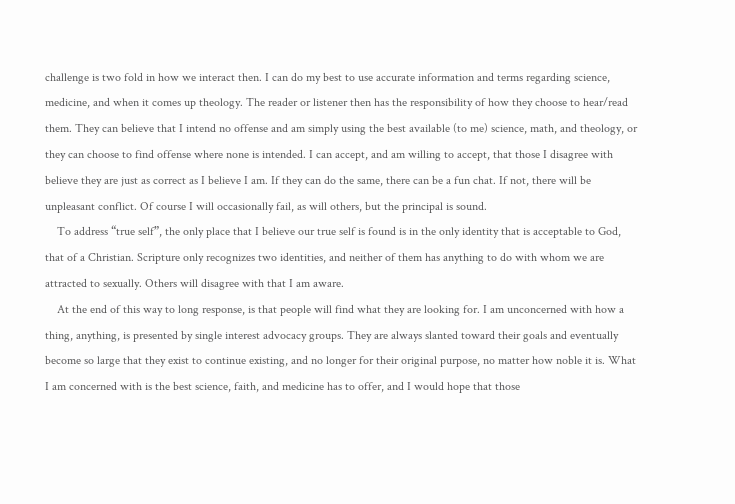challenge is two fold in how we interact then. I can do my best to use accurate information and terms regarding science, medicine, and when it comes up theology. The reader or listener then has the responsibility of how they choose to hear/read them. They can believe that I intend no offense and am simply using the best available (to me) science, math, and theology, or they can choose to find offense where none is intended. I can accept, and am willing to accept, that those I disagree with believe they are just as correct as I believe I am. If they can do the same, there can be a fun chat. If not, there will be unpleasant conflict. Of course I will occasionally fail, as will others, but the principal is sound.
    To address “true self”, the only place that I believe our true self is found is in the only identity that is acceptable to God, that of a Christian. Scripture only recognizes two identities, and neither of them has anything to do with whom we are attracted to sexually. Others will disagree with that I am aware.
    At the end of this way to long response, is that people will find what they are looking for. I am unconcerned with how a thing, anything, is presented by single interest advocacy groups. They are always slanted toward their goals and eventually become so large that they exist to continue existing, and no longer for their original purpose, no matter how noble it is. What I am concerned with is the best science, faith, and medicine has to offer, and I would hope that those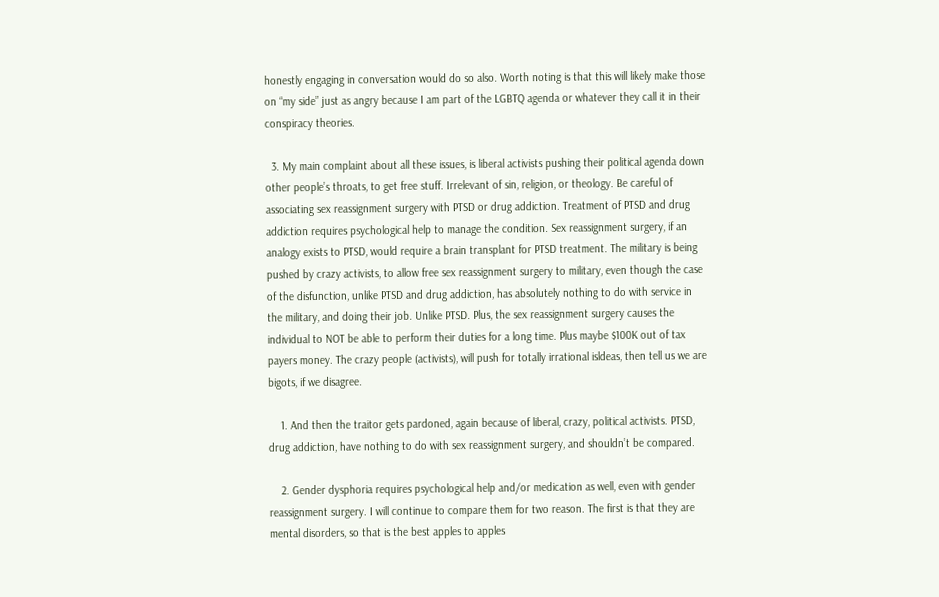honestly engaging in conversation would do so also. Worth noting is that this will likely make those on “my side” just as angry because I am part of the LGBTQ agenda or whatever they call it in their conspiracy theories.

  3. My main complaint about all these issues, is liberal activists pushing their political agenda down other people’s throats, to get free stuff. Irrelevant of sin, religion, or theology. Be careful of associating sex reassignment surgery with PTSD or drug addiction. Treatment of PTSD and drug addiction requires psychological help to manage the condition. Sex reassignment surgery, if an analogy exists to PTSD, would require a brain transplant for PTSD treatment. The military is being pushed by crazy activists, to allow free sex reassignment surgery to military, even though the case of the disfunction, unlike PTSD and drug addiction, has absolutely nothing to do with service in the military, and doing their job. Unlike PTSD. Plus, the sex reassignment surgery causes the individual to NOT be able to perform their duties for a long time. Plus maybe $100K out of tax payers money. The crazy people (activists), will push for totally irrational isldeas, then tell us we are bigots, if we disagree.

    1. And then the traitor gets pardoned, again because of liberal, crazy, political activists. PTSD, drug addiction, have nothing to do with sex reassignment surgery, and shouldn’t be compared.

    2. Gender dysphoria requires psychological help and/or medication as well, even with gender reassignment surgery. I will continue to compare them for two reason. The first is that they are mental disorders, so that is the best apples to apples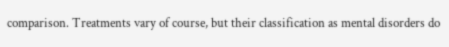comparison. Treatments vary of course, but their classification as mental disorders do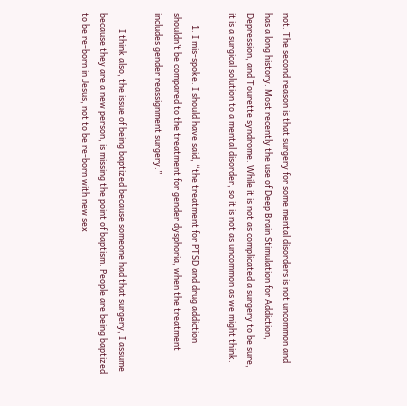not. The second reason is that surgery for some mental disorders is not uncommon and has a long history. Most recently the use of Deep Brain Stimulation for Addiction, Depression, and Tourette syndrome. While it is not as complicated a surgery to be sure, it is a surgical solution to a mental disorder, so it is not as uncommon as we might think.

      1. I mis-spoke. I should have said, “the treatment for PTSD and drug addiction shouldn’t be compared to the treatment for gender dysphoria, when the treatment includes gender reassignment surgery.”

        I think also, the issue of being baptized because someone had that surgery, I assume because they are a new person, is missing the point of baptism. People are being baptized to be re-born in Jesus, not to be re-born with new sex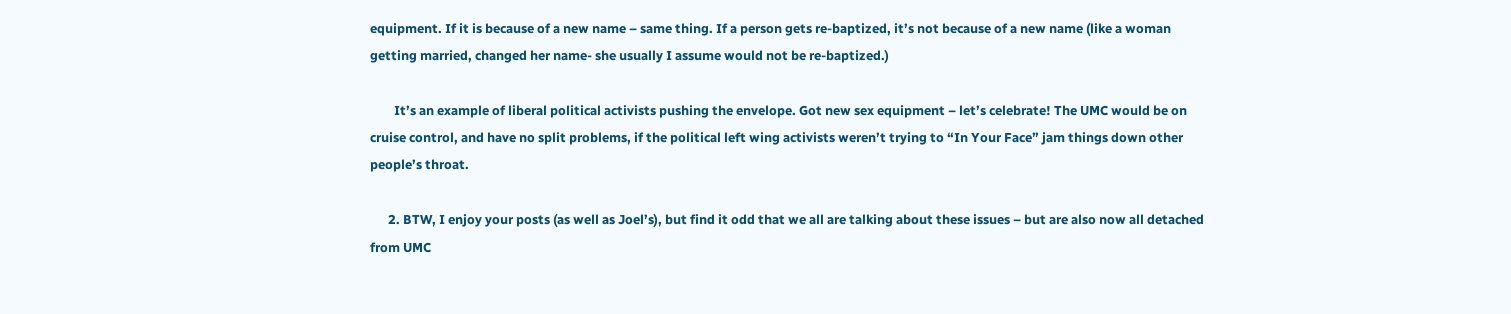equipment. If it is because of a new name – same thing. If a person gets re-baptized, it’s not because of a new name (like a woman getting married, changed her name- she usually I assume would not be re-baptized.)

        It’s an example of liberal political activists pushing the envelope. Got new sex equipment – let’s celebrate! The UMC would be on cruise control, and have no split problems, if the political left wing activists weren’t trying to “In Your Face” jam things down other people’s throat.

      2. BTW, I enjoy your posts (as well as Joel’s), but find it odd that we all are talking about these issues – but are also now all detached from UMC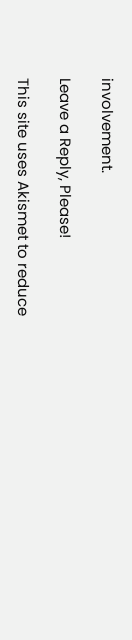involvement.

Leave a Reply, Please!

This site uses Akismet to reduce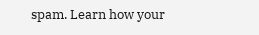spam. Learn how your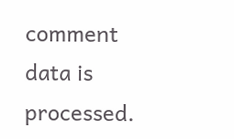comment data is processed.